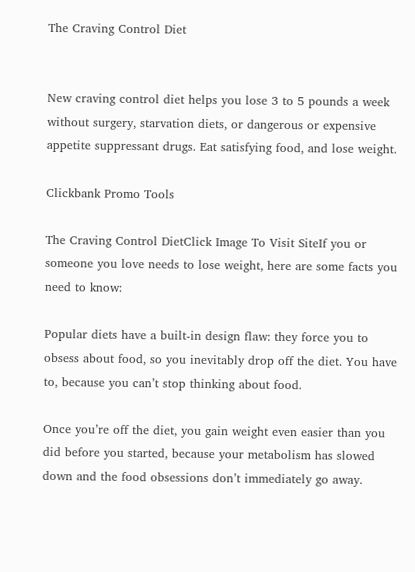The Craving Control Diet


New craving control diet helps you lose 3 to 5 pounds a week without surgery, starvation diets, or dangerous or expensive appetite suppressant drugs. Eat satisfying food, and lose weight.

Clickbank Promo Tools

The Craving Control DietClick Image To Visit SiteIf you or someone you love needs to lose weight, here are some facts you need to know:

Popular diets have a built-in design flaw: they force you to obsess about food, so you inevitably drop off the diet. You have to, because you can’t stop thinking about food.

Once you’re off the diet, you gain weight even easier than you did before you started, because your metabolism has slowed down and the food obsessions don’t immediately go away.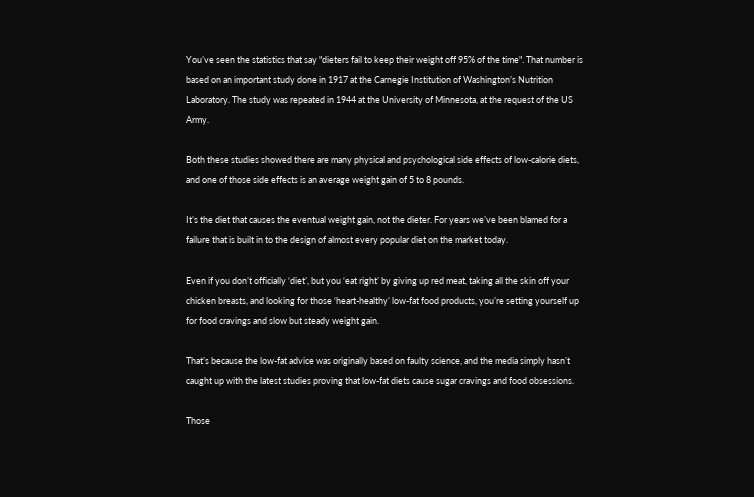You’ve seen the statistics that say "dieters fail to keep their weight off 95% of the time". That number is based on an important study done in 1917 at the Carnegie Institution of Washington’s Nutrition Laboratory. The study was repeated in 1944 at the University of Minnesota, at the request of the US Army.

Both these studies showed there are many physical and psychological side effects of low-calorie diets, and one of those side effects is an average weight gain of 5 to 8 pounds.

It’s the diet that causes the eventual weight gain, not the dieter. For years we’ve been blamed for a failure that is built in to the design of almost every popular diet on the market today.

Even if you don’t officially ‘diet’, but you ‘eat right’ by giving up red meat, taking all the skin off your chicken breasts, and looking for those ‘heart-healthy’ low-fat food products, you’re setting yourself up for food cravings and slow but steady weight gain.

That’s because the low-fat advice was originally based on faulty science, and the media simply hasn’t caught up with the latest studies proving that low-fat diets cause sugar cravings and food obsessions.

Those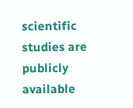scientific studies are publicly available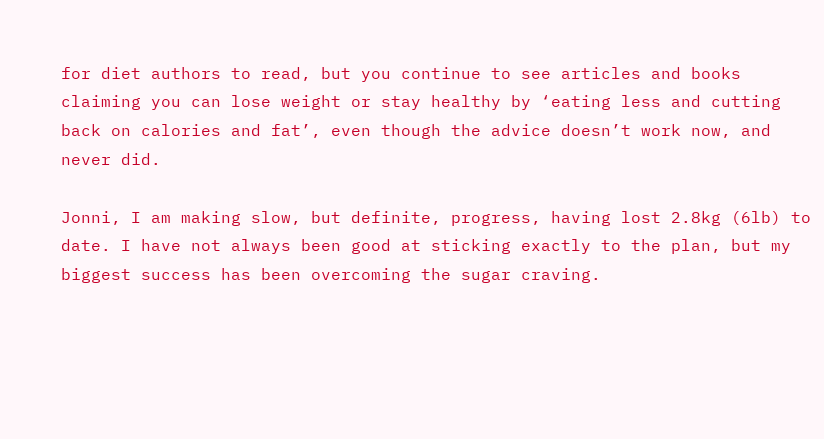for diet authors to read, but you continue to see articles and books claiming you can lose weight or stay healthy by ‘eating less and cutting back on calories and fat’, even though the advice doesn’t work now, and never did.

Jonni, I am making slow, but definite, progress, having lost 2.8kg (6lb) to date. I have not always been good at sticking exactly to the plan, but my biggest success has been overcoming the sugar craving.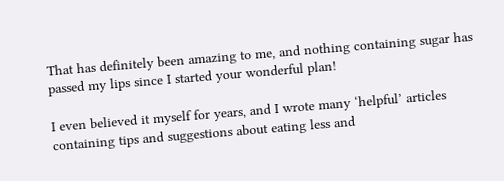That has definitely been amazing to me, and nothing containing sugar has passed my lips since I started your wonderful plan!

I even believed it myself for years, and I wrote many ‘helpful’ articles containing tips and suggestions about eating less and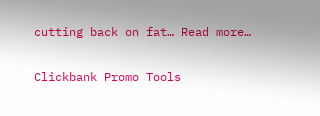cutting back on fat… Read more…

Clickbank Promo Tools